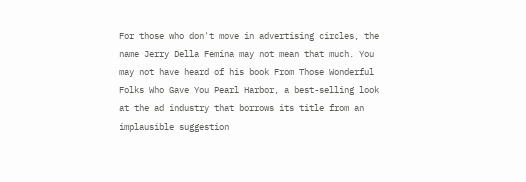For those who don't move in advertising circles, the name Jerry Della Femina may not mean that much. You may not have heard of his book From Those Wonderful Folks Who Gave You Pearl Harbor, a best-selling look at the ad industry that borrows its title from an implausible suggestion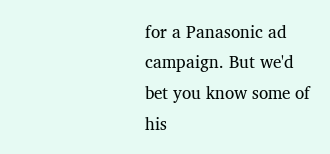for a Panasonic ad campaign. But we'd bet you know some of his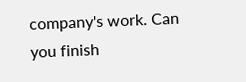company's work. Can you finish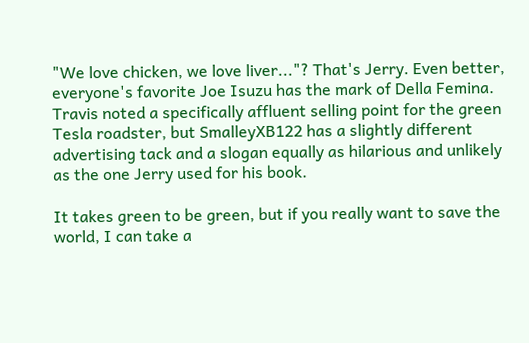"We love chicken, we love liver..."? That's Jerry. Even better, everyone's favorite Joe Isuzu has the mark of Della Femina. Travis noted a specifically affluent selling point for the green Tesla roadster, but SmalleyXB122 has a slightly different advertising tack and a slogan equally as hilarious and unlikely as the one Jerry used for his book.

It takes green to be green, but if you really want to save the world, I can take a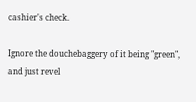cashier's check.

Ignore the douchebaggery of it being "green", and just revel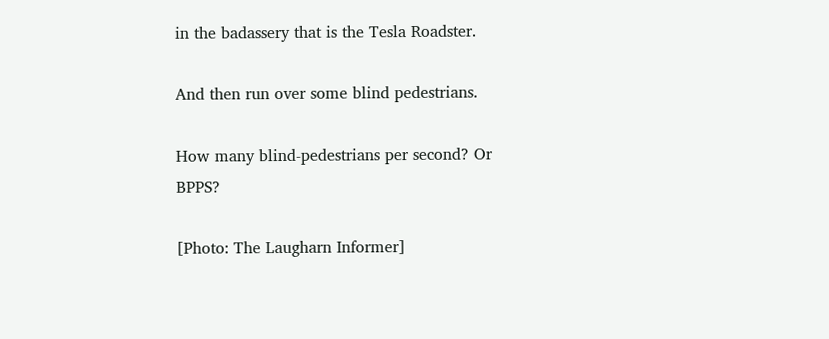in the badassery that is the Tesla Roadster.

And then run over some blind pedestrians.

How many blind-pedestrians per second? Or BPPS?

[Photo: The Laugharn Informer]